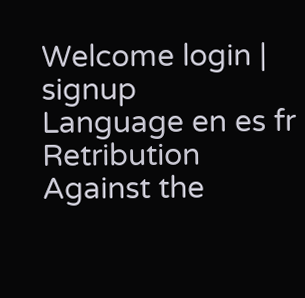Welcome login | signup
Language en es fr
Retribution Against the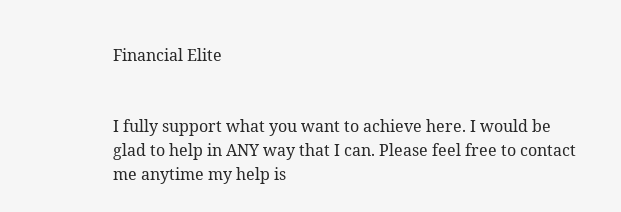Financial Elite


I fully support what you want to achieve here. I would be glad to help in ANY way that I can. Please feel free to contact me anytime my help is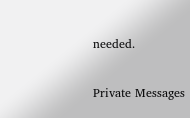needed.

Private Messages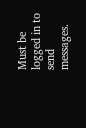Must be logged in to send messages.